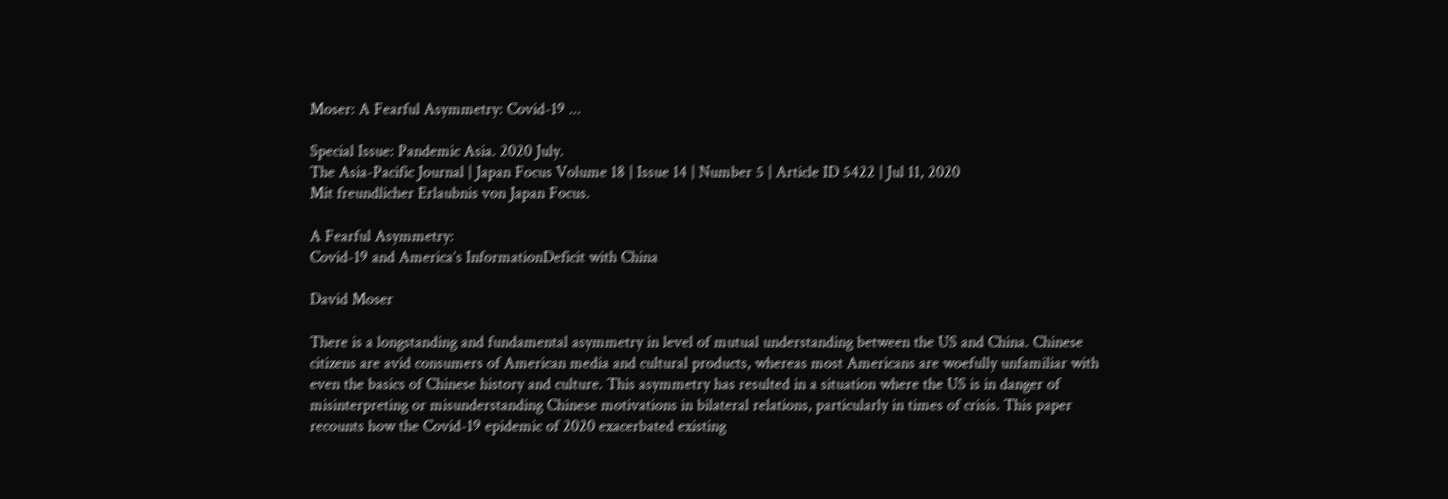Moser: A Fearful Asymmetry: Covid-19 ...

Special Issue: Pandemic Asia. 2020 July.
The Asia-Pacific Journal | Japan Focus Volume 18 | Issue 14 | Number 5 | Article ID 5422 | Jul 11, 2020
Mit freundlicher Erlaubnis von Japan Focus.

A Fearful Asymmetry:
Covid-19 and America’s InformationDeficit with China

David Moser

There is a longstanding and fundamental asymmetry in level of mutual understanding between the US and China. Chinese citizens are avid consumers of American media and cultural products, whereas most Americans are woefully unfamiliar with even the basics of Chinese history and culture. This asymmetry has resulted in a situation where the US is in danger of misinterpreting or misunderstanding Chinese motivations in bilateral relations, particularly in times of crisis. This paper recounts how the Covid-19 epidemic of 2020 exacerbated existing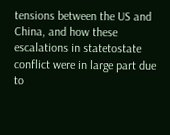tensions between the US and China, and how these escalations in statetostate conflict were in large part due to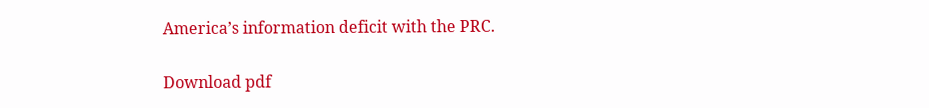America’s information deficit with the PRC.

Download pdf